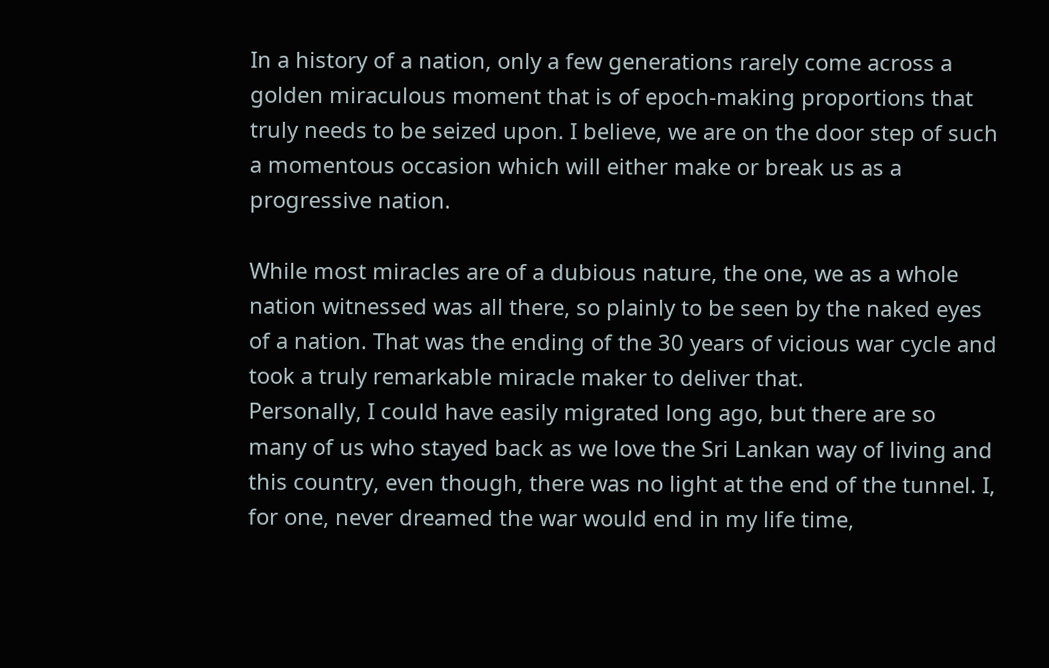In a history of a nation, only a few generations rarely come across a golden miraculous moment that is of epoch-making proportions that truly needs to be seized upon. I believe, we are on the door step of such a momentous occasion which will either make or break us as a progressive nation.

While most miracles are of a dubious nature, the one, we as a whole nation witnessed was all there, so plainly to be seen by the naked eyes of a nation. That was the ending of the 30 years of vicious war cycle and took a truly remarkable miracle maker to deliver that.
Personally, I could have easily migrated long ago, but there are so many of us who stayed back as we love the Sri Lankan way of living and this country, even though, there was no light at the end of the tunnel. I, for one, never dreamed the war would end in my life time,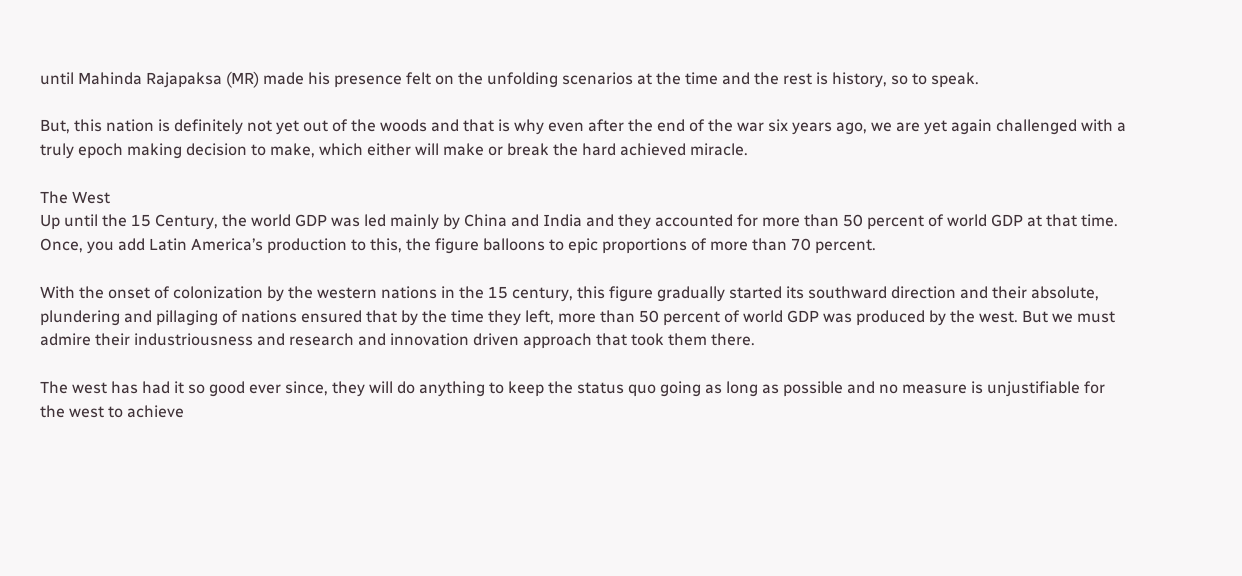until Mahinda Rajapaksa (MR) made his presence felt on the unfolding scenarios at the time and the rest is history, so to speak.

But, this nation is definitely not yet out of the woods and that is why even after the end of the war six years ago, we are yet again challenged with a truly epoch making decision to make, which either will make or break the hard achieved miracle.

The West
Up until the 15 Century, the world GDP was led mainly by China and India and they accounted for more than 50 percent of world GDP at that time. Once, you add Latin America’s production to this, the figure balloons to epic proportions of more than 70 percent.

With the onset of colonization by the western nations in the 15 century, this figure gradually started its southward direction and their absolute, plundering and pillaging of nations ensured that by the time they left, more than 50 percent of world GDP was produced by the west. But we must admire their industriousness and research and innovation driven approach that took them there.

The west has had it so good ever since, they will do anything to keep the status quo going as long as possible and no measure is unjustifiable for the west to achieve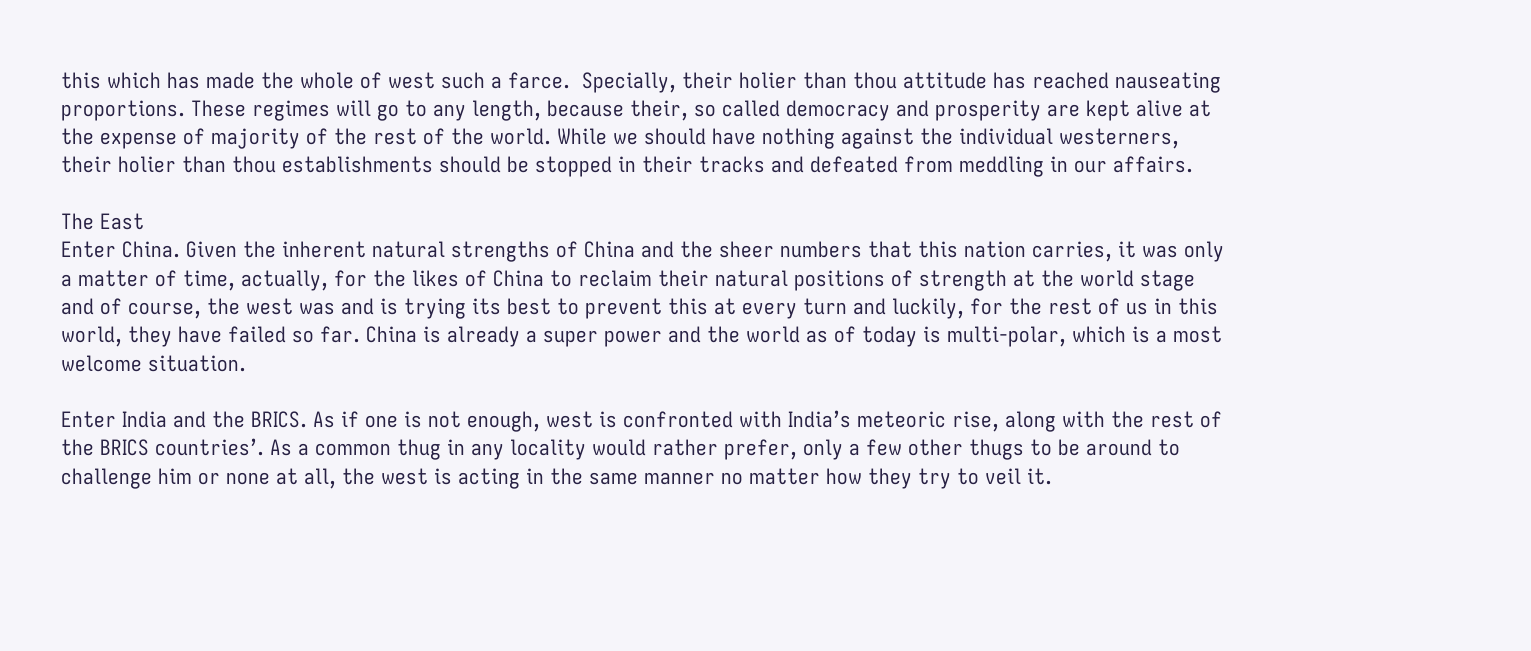this which has made the whole of west such a farce.  Specially, their holier than thou attitude has reached nauseating proportions. These regimes will go to any length, because their, so called democracy and prosperity are kept alive at the expense of majority of the rest of the world. While we should have nothing against the individual westerners, their holier than thou establishments should be stopped in their tracks and defeated from meddling in our affairs.

The East
Enter China. Given the inherent natural strengths of China and the sheer numbers that this nation carries, it was only a matter of time, actually, for the likes of China to reclaim their natural positions of strength at the world stage and of course, the west was and is trying its best to prevent this at every turn and luckily, for the rest of us in this world, they have failed so far. China is already a super power and the world as of today is multi-polar, which is a most welcome situation.

Enter India and the BRICS. As if one is not enough, west is confronted with India’s meteoric rise, along with the rest of the BRICS countries’. As a common thug in any locality would rather prefer, only a few other thugs to be around to challenge him or none at all, the west is acting in the same manner no matter how they try to veil it.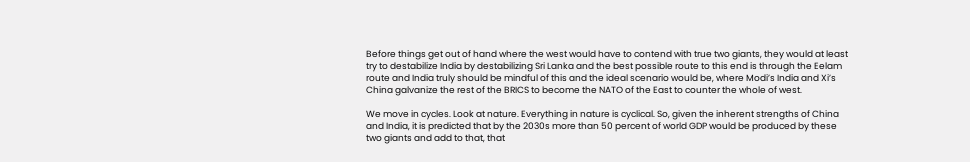Before things get out of hand where the west would have to contend with true two giants, they would at least try to destabilize India by destabilizing Sri Lanka and the best possible route to this end is through the Eelam route and India truly should be mindful of this and the ideal scenario would be, where Modi’s India and Xi’s China galvanize the rest of the BRICS to become the NATO of the East to counter the whole of west.

We move in cycles. Look at nature. Everything in nature is cyclical. So, given the inherent strengths of China and India, it is predicted that by the 2030s more than 50 percent of world GDP would be produced by these two giants and add to that, that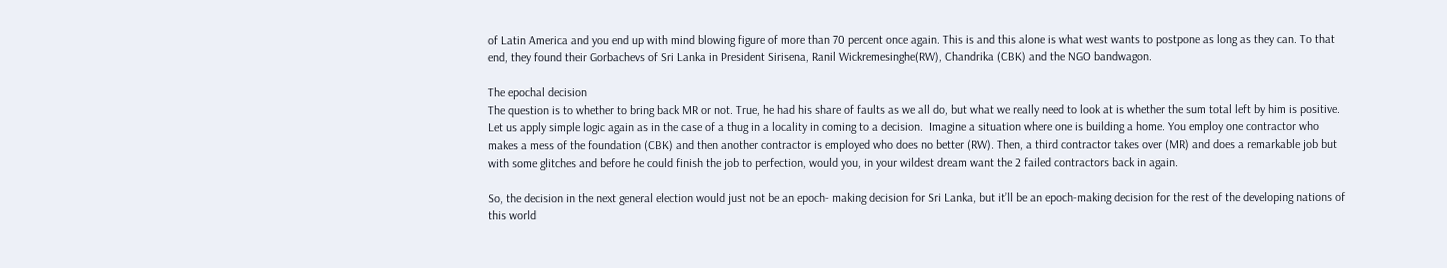of Latin America and you end up with mind blowing figure of more than 70 percent once again. This is and this alone is what west wants to postpone as long as they can. To that end, they found their Gorbachevs of Sri Lanka in President Sirisena, Ranil Wickremesinghe(RW), Chandrika (CBK) and the NGO bandwagon.

The epochal decision
The question is to whether to bring back MR or not. True, he had his share of faults as we all do, but what we really need to look at is whether the sum total left by him is positive. Let us apply simple logic again as in the case of a thug in a locality in coming to a decision.  Imagine a situation where one is building a home. You employ one contractor who makes a mess of the foundation (CBK) and then another contractor is employed who does no better (RW). Then, a third contractor takes over (MR) and does a remarkable job but with some glitches and before he could finish the job to perfection, would you, in your wildest dream want the 2 failed contractors back in again.

So, the decision in the next general election would just not be an epoch- making decision for Sri Lanka, but it’ll be an epoch-making decision for the rest of the developing nations of this world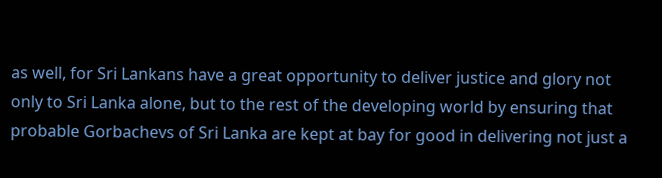as well, for Sri Lankans have a great opportunity to deliver justice and glory not only to Sri Lanka alone, but to the rest of the developing world by ensuring that probable Gorbachevs of Sri Lanka are kept at bay for good in delivering not just a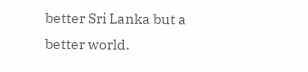better Sri Lanka but a better world.